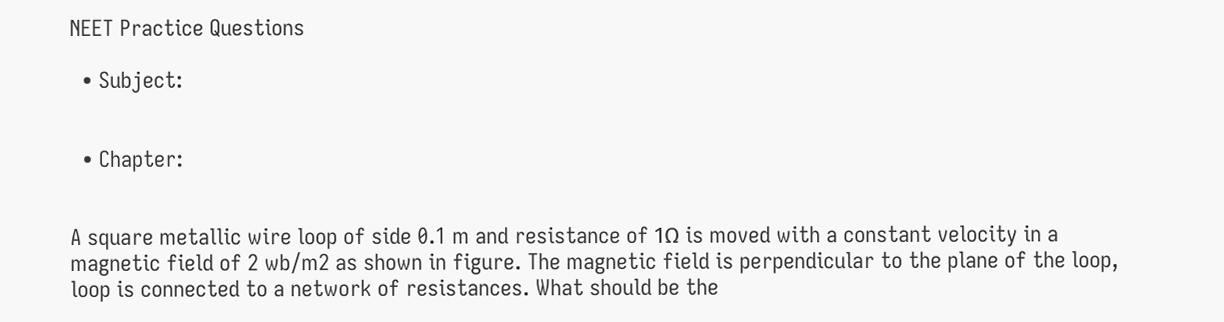NEET Practice Questions

  • Subject:


  • Chapter:


A square metallic wire loop of side 0.1 m and resistance of 1Ω is moved with a constant velocity in a magnetic field of 2 wb/m2 as shown in figure. The magnetic field is perpendicular to the plane of the loop, loop is connected to a network of resistances. What should be the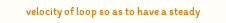velocity of loop so as to have a steady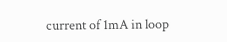current of 1mA in loop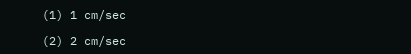(1) 1 cm/sec

(2) 2 cm/sec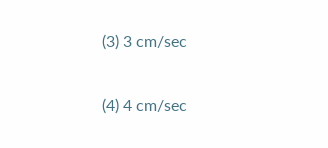(3) 3 cm/sec

(4) 4 cm/sec